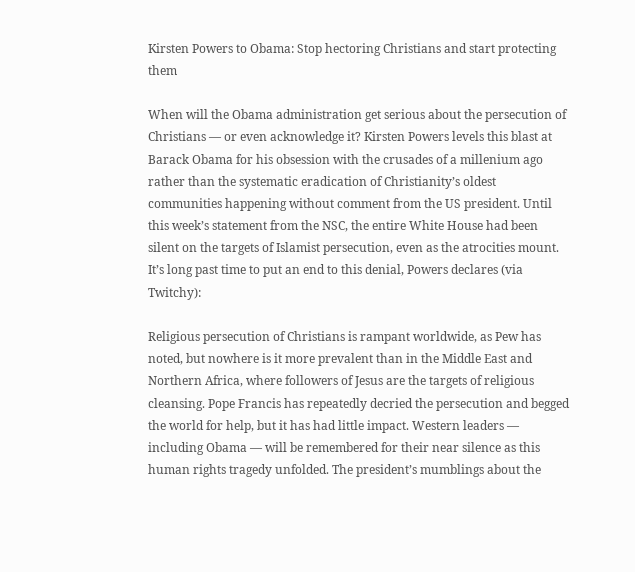Kirsten Powers to Obama: Stop hectoring Christians and start protecting them

When will the Obama administration get serious about the persecution of Christians — or even acknowledge it? Kirsten Powers levels this blast at Barack Obama for his obsession with the crusades of a millenium ago rather than the systematic eradication of Christianity’s oldest communities happening without comment from the US president. Until this week’s statement from the NSC, the entire White House had been silent on the targets of Islamist persecution, even as the atrocities mount. It’s long past time to put an end to this denial, Powers declares (via Twitchy):

Religious persecution of Christians is rampant worldwide, as Pew has noted, but nowhere is it more prevalent than in the Middle East and Northern Africa, where followers of Jesus are the targets of religious cleansing. Pope Francis has repeatedly decried the persecution and begged the world for help, but it has had little impact. Western leaders — including Obama — will be remembered for their near silence as this human rights tragedy unfolded. The president’s mumblings about the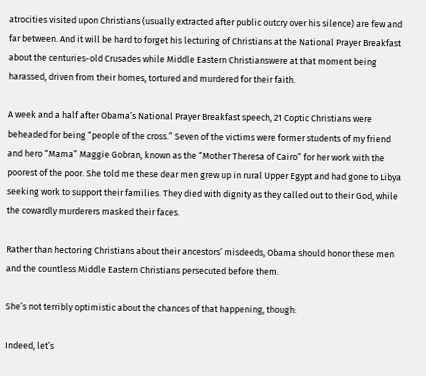atrocities visited upon Christians (usually extracted after public outcry over his silence) are few and far between. And it will be hard to forget his lecturing of Christians at the National Prayer Breakfast about the centuries-old Crusades while Middle Eastern Christianswere at that moment being harassed, driven from their homes, tortured and murdered for their faith.

A week and a half after Obama’s National Prayer Breakfast speech, 21 Coptic Christians were beheaded for being “people of the cross.” Seven of the victims were former students of my friend and hero “Mama” Maggie Gobran, known as the “Mother Theresa of Cairo” for her work with the poorest of the poor. She told me these dear men grew up in rural Upper Egypt and had gone to Libya seeking work to support their families. They died with dignity as they called out to their God, while the cowardly murderers masked their faces.

Rather than hectoring Christians about their ancestors’ misdeeds, Obama should honor these men and the countless Middle Eastern Christians persecuted before them.

She’s not terribly optimistic about the chances of that happening, though:

Indeed, let’s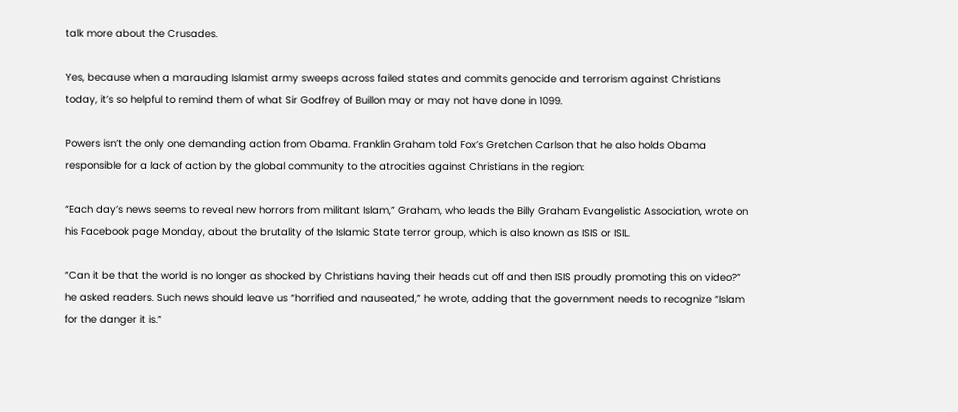talk more about the Crusades.

Yes, because when a marauding Islamist army sweeps across failed states and commits genocide and terrorism against Christians today, it’s so helpful to remind them of what Sir Godfrey of Buillon may or may not have done in 1099.

Powers isn’t the only one demanding action from Obama. Franklin Graham told Fox’s Gretchen Carlson that he also holds Obama responsible for a lack of action by the global community to the atrocities against Christians in the region:

“Each day’s news seems to reveal new horrors from militant Islam,” Graham, who leads the Billy Graham Evangelistic Association, wrote on his Facebook page Monday, about the brutality of the Islamic State terror group, which is also known as ISIS or ISIL.

“Can it be that the world is no longer as shocked by Christians having their heads cut off and then ISIS proudly promoting this on video?” he asked readers. Such news should leave us “horrified and nauseated,” he wrote, adding that the government needs to recognize “Islam for the danger it is.”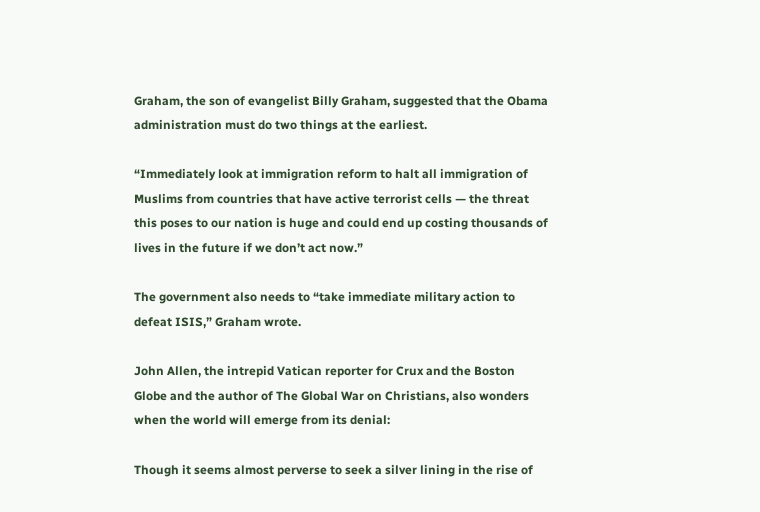Graham, the son of evangelist Billy Graham, suggested that the Obama administration must do two things at the earliest.

“Immediately look at immigration reform to halt all immigration of Muslims from countries that have active terrorist cells — the threat this poses to our nation is huge and could end up costing thousands of lives in the future if we don’t act now.”

The government also needs to “take immediate military action to defeat ISIS,” Graham wrote.

John Allen, the intrepid Vatican reporter for Crux and the Boston Globe and the author of The Global War on Christians, also wonders when the world will emerge from its denial:

Though it seems almost perverse to seek a silver lining in the rise of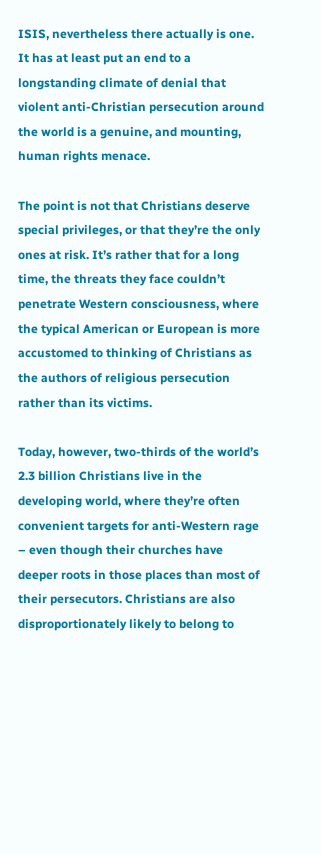ISIS, nevertheless there actually is one. It has at least put an end to a longstanding climate of denial that violent anti-Christian persecution around the world is a genuine, and mounting, human rights menace.

The point is not that Christians deserve special privileges, or that they’re the only ones at risk. It’s rather that for a long time, the threats they face couldn’t penetrate Western consciousness, where the typical American or European is more accustomed to thinking of Christians as the authors of religious persecution rather than its victims.

Today, however, two-thirds of the world’s 2.3 billion Christians live in the developing world, where they’re often convenient targets for anti-Western rage – even though their churches have deeper roots in those places than most of their persecutors. Christians are also disproportionately likely to belong to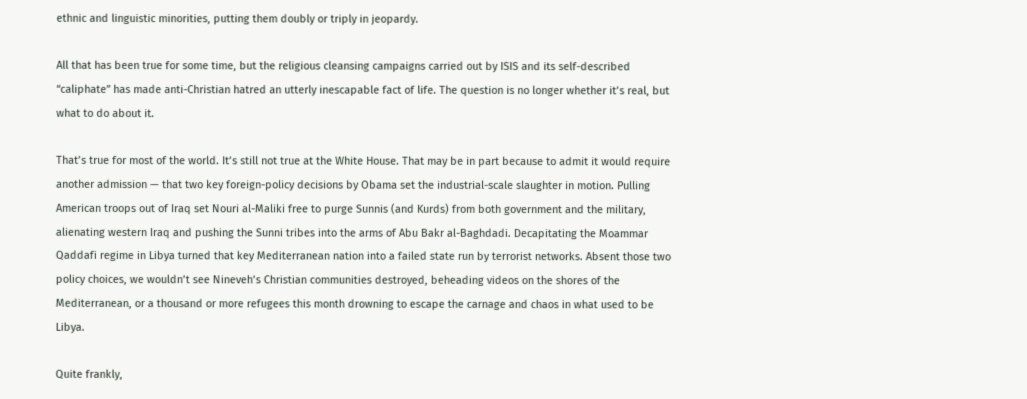ethnic and linguistic minorities, putting them doubly or triply in jeopardy.

All that has been true for some time, but the religious cleansing campaigns carried out by ISIS and its self-described “caliphate” has made anti-Christian hatred an utterly inescapable fact of life. The question is no longer whether it’s real, but what to do about it.

That’s true for most of the world. It’s still not true at the White House. That may be in part because to admit it would require another admission — that two key foreign-policy decisions by Obama set the industrial-scale slaughter in motion. Pulling American troops out of Iraq set Nouri al-Maliki free to purge Sunnis (and Kurds) from both government and the military, alienating western Iraq and pushing the Sunni tribes into the arms of Abu Bakr al-Baghdadi. Decapitating the Moammar Qaddafi regime in Libya turned that key Mediterranean nation into a failed state run by terrorist networks. Absent those two policy choices, we wouldn’t see Nineveh’s Christian communities destroyed, beheading videos on the shores of the Mediterranean, or a thousand or more refugees this month drowning to escape the carnage and chaos in what used to be Libya.

Quite frankly,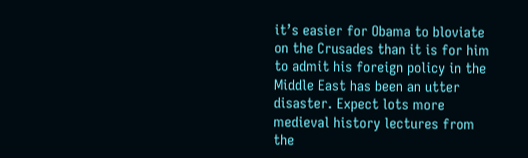it’s easier for Obama to bloviate on the Crusades than it is for him to admit his foreign policy in the Middle East has been an utter disaster. Expect lots more medieval history lectures from the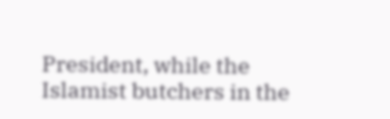President, while the Islamist butchers in the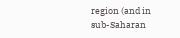region (and in sub-Saharan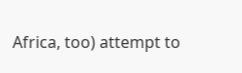Africa, too) attempt to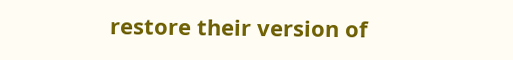restore their version of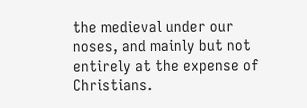the medieval under our noses, and mainly but not entirely at the expense of Christians.